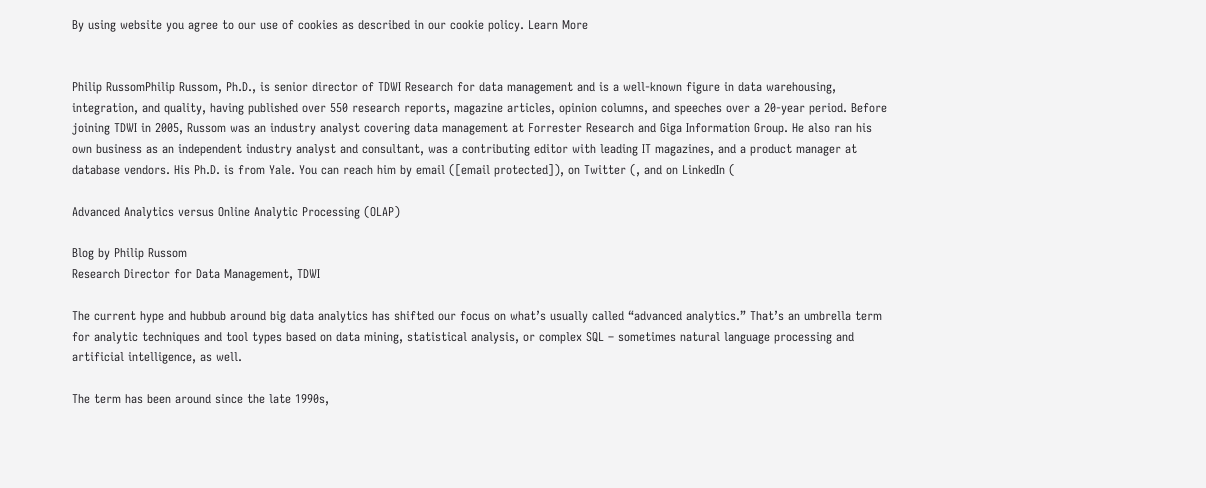By using website you agree to our use of cookies as described in our cookie policy. Learn More


Philip RussomPhilip Russom, Ph.D., is senior director of TDWI Research for data management and is a well-known figure in data warehousing, integration, and quality, having published over 550 research reports, magazine articles, opinion columns, and speeches over a 20-year period. Before joining TDWI in 2005, Russom was an industry analyst covering data management at Forrester Research and Giga Information Group. He also ran his own business as an independent industry analyst and consultant, was a contributing editor with leading IT magazines, and a product manager at database vendors. His Ph.D. is from Yale. You can reach him by email ([email protected]), on Twitter (, and on LinkedIn (

Advanced Analytics versus Online Analytic Processing (OLAP)

Blog by Philip Russom
Research Director for Data Management, TDWI

The current hype and hubbub around big data analytics has shifted our focus on what’s usually called “advanced analytics.” That’s an umbrella term for analytic techniques and tool types based on data mining, statistical analysis, or complex SQL – sometimes natural language processing and artificial intelligence, as well.

The term has been around since the late 1990s,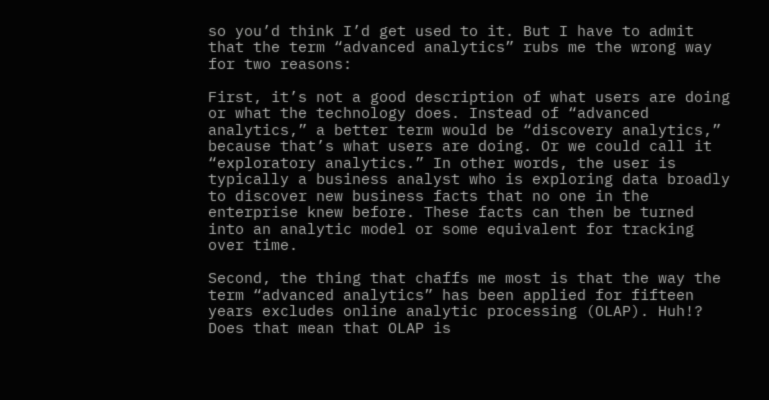so you’d think I’d get used to it. But I have to admit that the term “advanced analytics” rubs me the wrong way for two reasons:

First, it’s not a good description of what users are doing or what the technology does. Instead of “advanced analytics,” a better term would be “discovery analytics,” because that’s what users are doing. Or we could call it “exploratory analytics.” In other words, the user is typically a business analyst who is exploring data broadly to discover new business facts that no one in the enterprise knew before. These facts can then be turned into an analytic model or some equivalent for tracking over time.

Second, the thing that chaffs me most is that the way the term “advanced analytics” has been applied for fifteen years excludes online analytic processing (OLAP). Huh!? Does that mean that OLAP is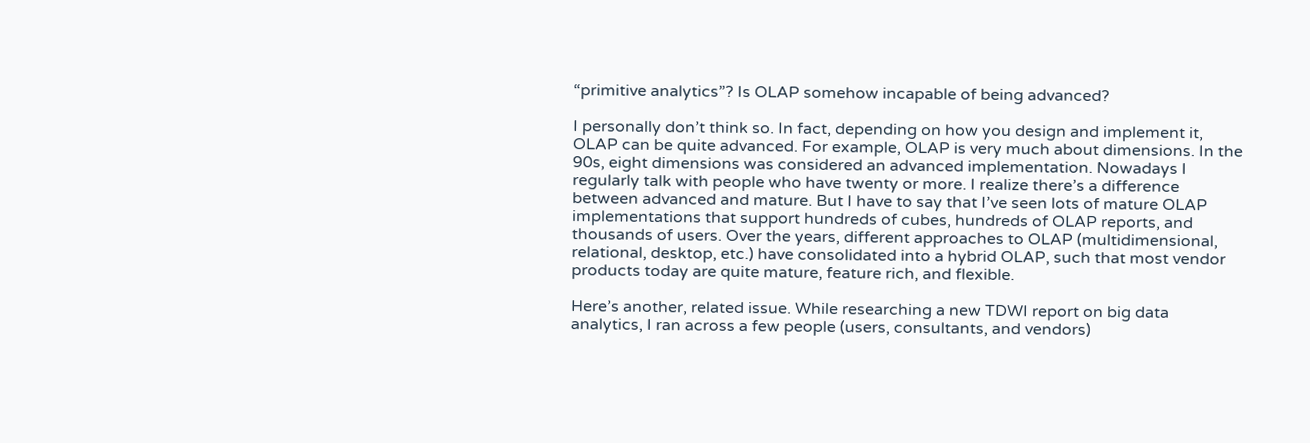“primitive analytics”? Is OLAP somehow incapable of being advanced?

I personally don’t think so. In fact, depending on how you design and implement it, OLAP can be quite advanced. For example, OLAP is very much about dimensions. In the 90s, eight dimensions was considered an advanced implementation. Nowadays I regularly talk with people who have twenty or more. I realize there’s a difference between advanced and mature. But I have to say that I’ve seen lots of mature OLAP implementations that support hundreds of cubes, hundreds of OLAP reports, and thousands of users. Over the years, different approaches to OLAP (multidimensional, relational, desktop, etc.) have consolidated into a hybrid OLAP, such that most vendor products today are quite mature, feature rich, and flexible.

Here’s another, related issue. While researching a new TDWI report on big data analytics, I ran across a few people (users, consultants, and vendors)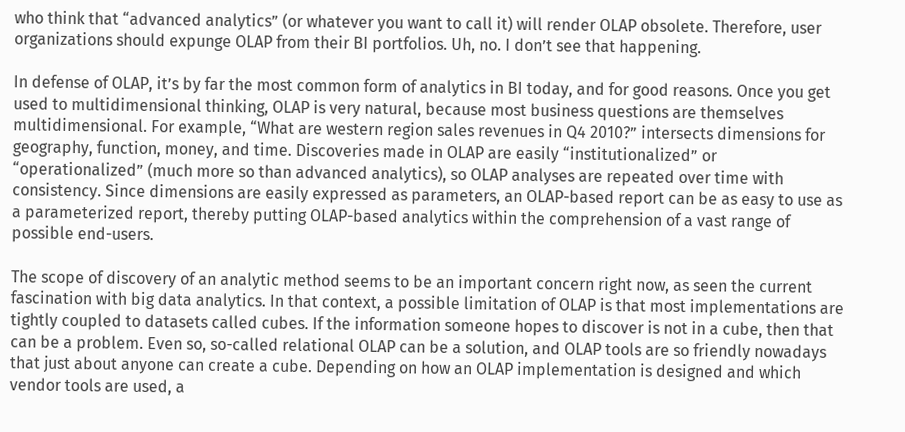who think that “advanced analytics” (or whatever you want to call it) will render OLAP obsolete. Therefore, user organizations should expunge OLAP from their BI portfolios. Uh, no. I don’t see that happening.

In defense of OLAP, it’s by far the most common form of analytics in BI today, and for good reasons. Once you get used to multidimensional thinking, OLAP is very natural, because most business questions are themselves multidimensional. For example, “What are western region sales revenues in Q4 2010?” intersects dimensions for geography, function, money, and time. Discoveries made in OLAP are easily “institutionalized” or “operationalized” (much more so than advanced analytics), so OLAP analyses are repeated over time with consistency. Since dimensions are easily expressed as parameters, an OLAP-based report can be as easy to use as a parameterized report, thereby putting OLAP-based analytics within the comprehension of a vast range of possible end-users.

The scope of discovery of an analytic method seems to be an important concern right now, as seen the current fascination with big data analytics. In that context, a possible limitation of OLAP is that most implementations are tightly coupled to datasets called cubes. If the information someone hopes to discover is not in a cube, then that can be a problem. Even so, so-called relational OLAP can be a solution, and OLAP tools are so friendly nowadays that just about anyone can create a cube. Depending on how an OLAP implementation is designed and which vendor tools are used, a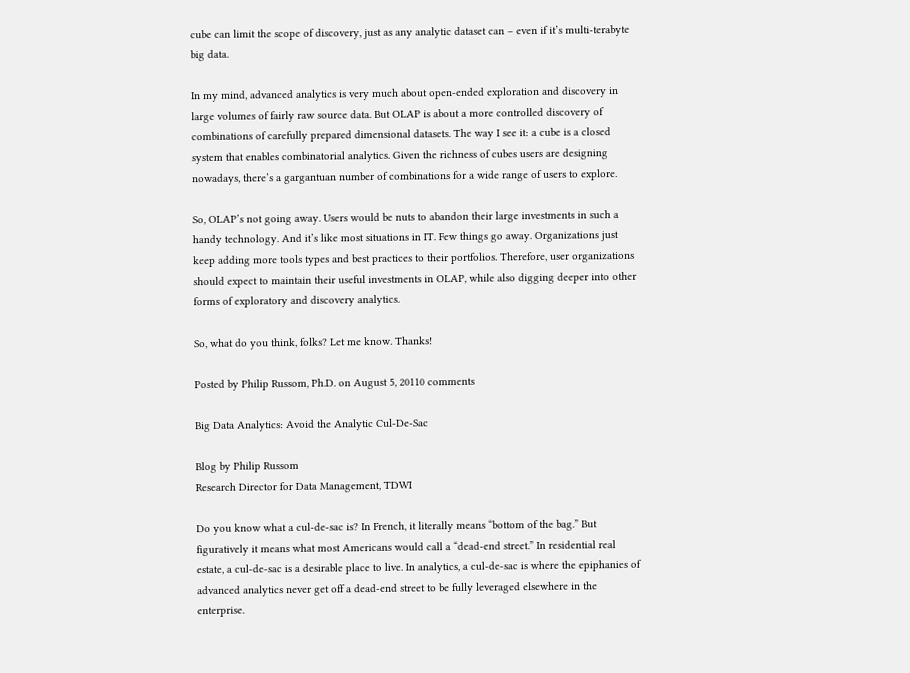cube can limit the scope of discovery, just as any analytic dataset can – even if it’s multi-terabyte big data.

In my mind, advanced analytics is very much about open-ended exploration and discovery in large volumes of fairly raw source data. But OLAP is about a more controlled discovery of combinations of carefully prepared dimensional datasets. The way I see it: a cube is a closed system that enables combinatorial analytics. Given the richness of cubes users are designing nowadays, there’s a gargantuan number of combinations for a wide range of users to explore.

So, OLAP’s not going away. Users would be nuts to abandon their large investments in such a handy technology. And it’s like most situations in IT. Few things go away. Organizations just keep adding more tools types and best practices to their portfolios. Therefore, user organizations should expect to maintain their useful investments in OLAP, while also digging deeper into other forms of exploratory and discovery analytics.

So, what do you think, folks? Let me know. Thanks!

Posted by Philip Russom, Ph.D. on August 5, 20110 comments

Big Data Analytics: Avoid the Analytic Cul-De-Sac

Blog by Philip Russom
Research Director for Data Management, TDWI

Do you know what a cul-de-sac is? In French, it literally means “bottom of the bag.” But figuratively it means what most Americans would call a “dead-end street.” In residential real estate, a cul-de-sac is a desirable place to live. In analytics, a cul-de-sac is where the epiphanies of advanced analytics never get off a dead-end street to be fully leveraged elsewhere in the enterprise.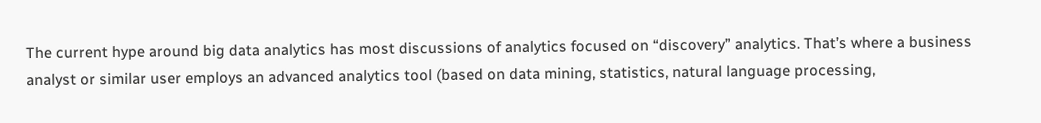The current hype around big data analytics has most discussions of analytics focused on “discovery” analytics. That’s where a business analyst or similar user employs an advanced analytics tool (based on data mining, statistics, natural language processing,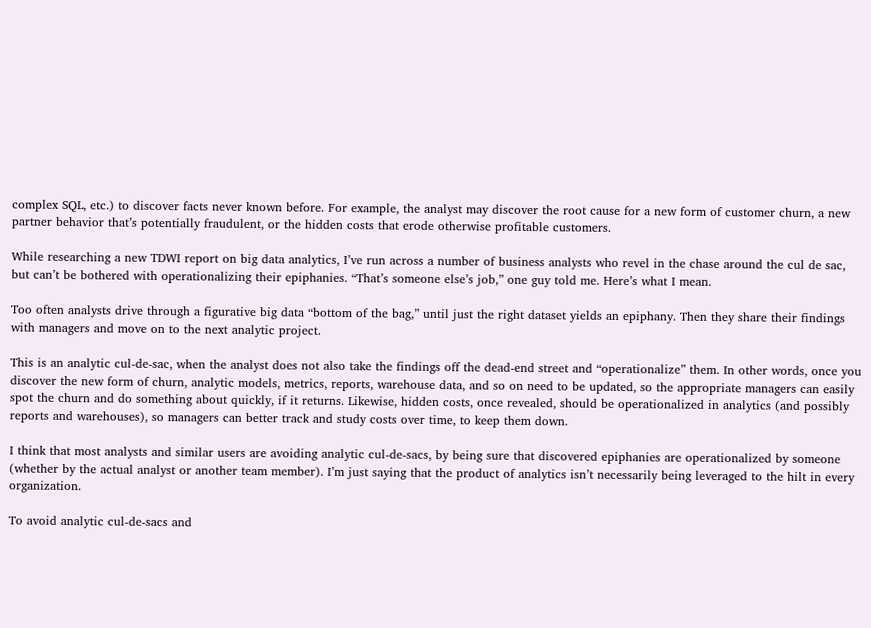complex SQL, etc.) to discover facts never known before. For example, the analyst may discover the root cause for a new form of customer churn, a new partner behavior that’s potentially fraudulent, or the hidden costs that erode otherwise profitable customers.

While researching a new TDWI report on big data analytics, I’ve run across a number of business analysts who revel in the chase around the cul de sac, but can’t be bothered with operationalizing their epiphanies. “That’s someone else’s job,” one guy told me. Here’s what I mean.

Too often analysts drive through a figurative big data “bottom of the bag,” until just the right dataset yields an epiphany. Then they share their findings with managers and move on to the next analytic project.

This is an analytic cul-de-sac, when the analyst does not also take the findings off the dead-end street and “operationalize” them. In other words, once you discover the new form of churn, analytic models, metrics, reports, warehouse data, and so on need to be updated, so the appropriate managers can easily spot the churn and do something about quickly, if it returns. Likewise, hidden costs, once revealed, should be operationalized in analytics (and possibly reports and warehouses), so managers can better track and study costs over time, to keep them down.

I think that most analysts and similar users are avoiding analytic cul-de-sacs, by being sure that discovered epiphanies are operationalized by someone (whether by the actual analyst or another team member). I’m just saying that the product of analytics isn’t necessarily being leveraged to the hilt in every organization.

To avoid analytic cul-de-sacs and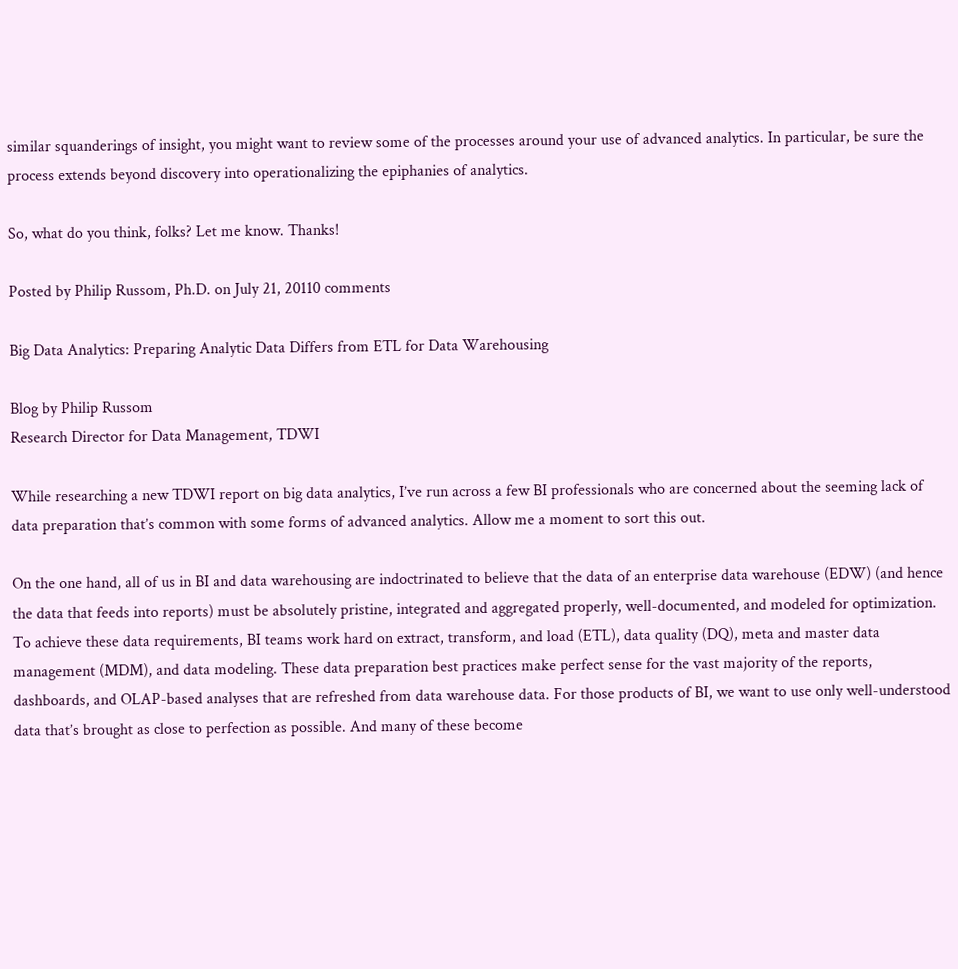similar squanderings of insight, you might want to review some of the processes around your use of advanced analytics. In particular, be sure the process extends beyond discovery into operationalizing the epiphanies of analytics.

So, what do you think, folks? Let me know. Thanks!

Posted by Philip Russom, Ph.D. on July 21, 20110 comments

Big Data Analytics: Preparing Analytic Data Differs from ETL for Data Warehousing

Blog by Philip Russom
Research Director for Data Management, TDWI

While researching a new TDWI report on big data analytics, I’ve run across a few BI professionals who are concerned about the seeming lack of data preparation that’s common with some forms of advanced analytics. Allow me a moment to sort this out.

On the one hand, all of us in BI and data warehousing are indoctrinated to believe that the data of an enterprise data warehouse (EDW) (and hence the data that feeds into reports) must be absolutely pristine, integrated and aggregated properly, well-documented, and modeled for optimization. To achieve these data requirements, BI teams work hard on extract, transform, and load (ETL), data quality (DQ), meta and master data management (MDM), and data modeling. These data preparation best practices make perfect sense for the vast majority of the reports, dashboards, and OLAP-based analyses that are refreshed from data warehouse data. For those products of BI, we want to use only well-understood data that’s brought as close to perfection as possible. And many of these become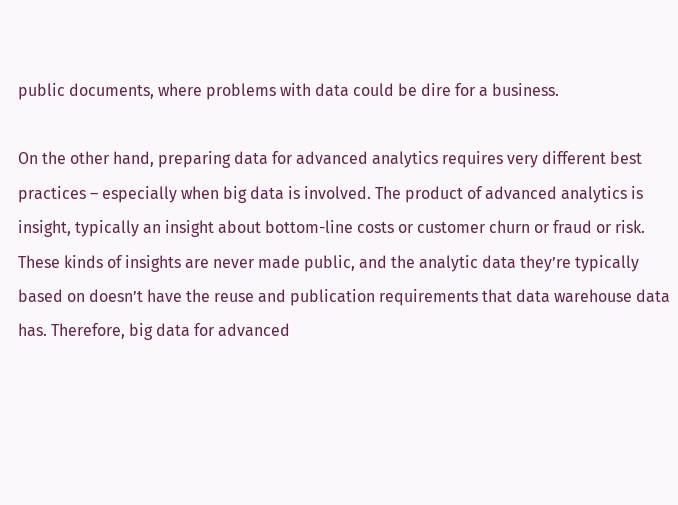public documents, where problems with data could be dire for a business.

On the other hand, preparing data for advanced analytics requires very different best practices – especially when big data is involved. The product of advanced analytics is insight, typically an insight about bottom-line costs or customer churn or fraud or risk. These kinds of insights are never made public, and the analytic data they’re typically based on doesn’t have the reuse and publication requirements that data warehouse data has. Therefore, big data for advanced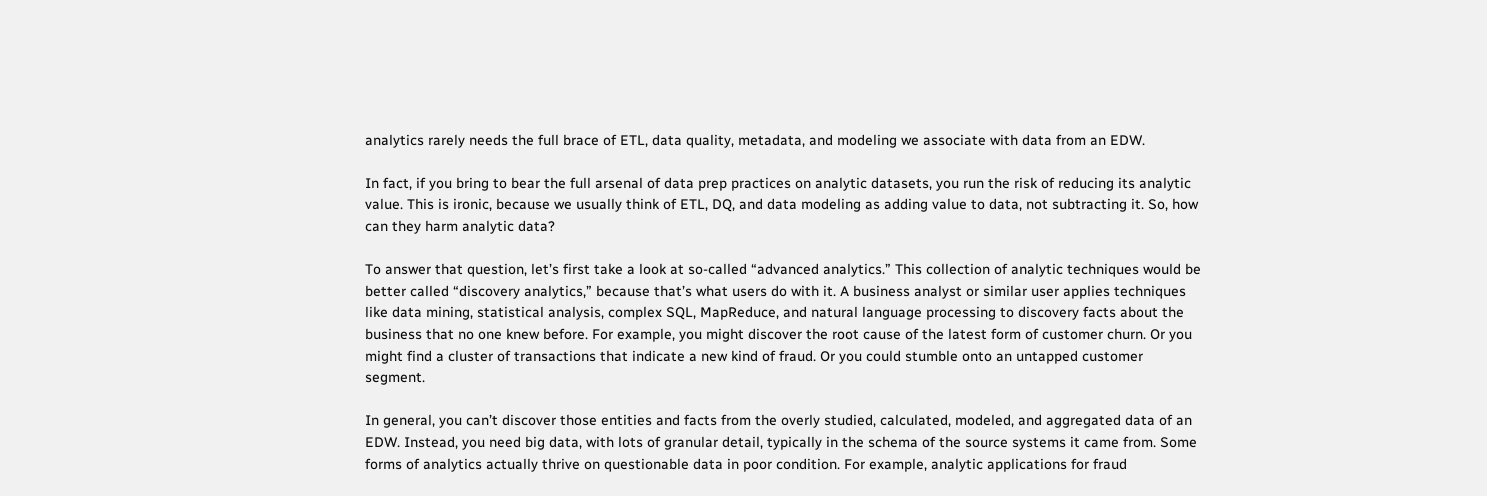analytics rarely needs the full brace of ETL, data quality, metadata, and modeling we associate with data from an EDW.

In fact, if you bring to bear the full arsenal of data prep practices on analytic datasets, you run the risk of reducing its analytic value. This is ironic, because we usually think of ETL, DQ, and data modeling as adding value to data, not subtracting it. So, how can they harm analytic data?

To answer that question, let’s first take a look at so-called “advanced analytics.” This collection of analytic techniques would be better called “discovery analytics,” because that’s what users do with it. A business analyst or similar user applies techniques like data mining, statistical analysis, complex SQL, MapReduce, and natural language processing to discovery facts about the business that no one knew before. For example, you might discover the root cause of the latest form of customer churn. Or you might find a cluster of transactions that indicate a new kind of fraud. Or you could stumble onto an untapped customer segment.

In general, you can’t discover those entities and facts from the overly studied, calculated, modeled, and aggregated data of an EDW. Instead, you need big data, with lots of granular detail, typically in the schema of the source systems it came from. Some forms of analytics actually thrive on questionable data in poor condition. For example, analytic applications for fraud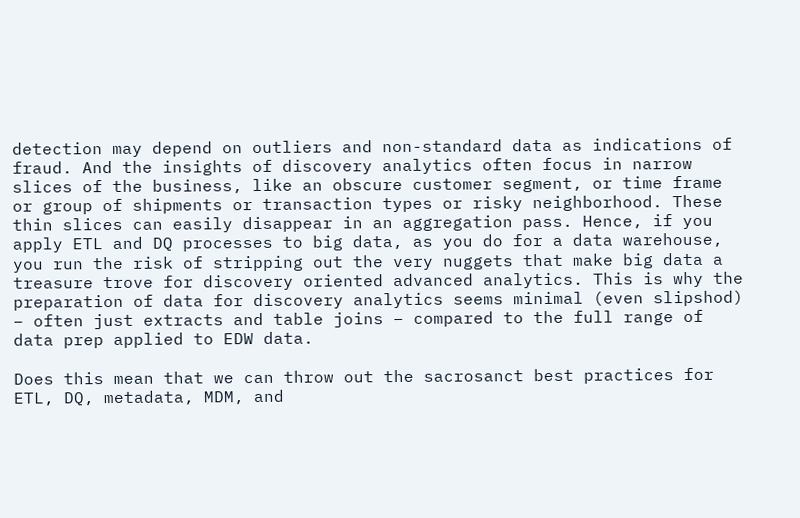detection may depend on outliers and non-standard data as indications of fraud. And the insights of discovery analytics often focus in narrow slices of the business, like an obscure customer segment, or time frame or group of shipments or transaction types or risky neighborhood. These thin slices can easily disappear in an aggregation pass. Hence, if you apply ETL and DQ processes to big data, as you do for a data warehouse, you run the risk of stripping out the very nuggets that make big data a treasure trove for discovery oriented advanced analytics. This is why the preparation of data for discovery analytics seems minimal (even slipshod) – often just extracts and table joins – compared to the full range of data prep applied to EDW data.

Does this mean that we can throw out the sacrosanct best practices for ETL, DQ, metadata, MDM, and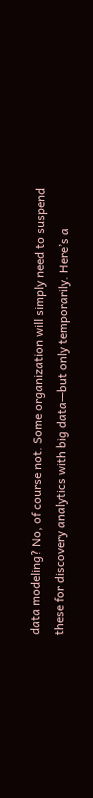data modeling? No, of course not. Some organization will simply need to suspend these for discovery analytics with big data—but only temporarily. Here’s a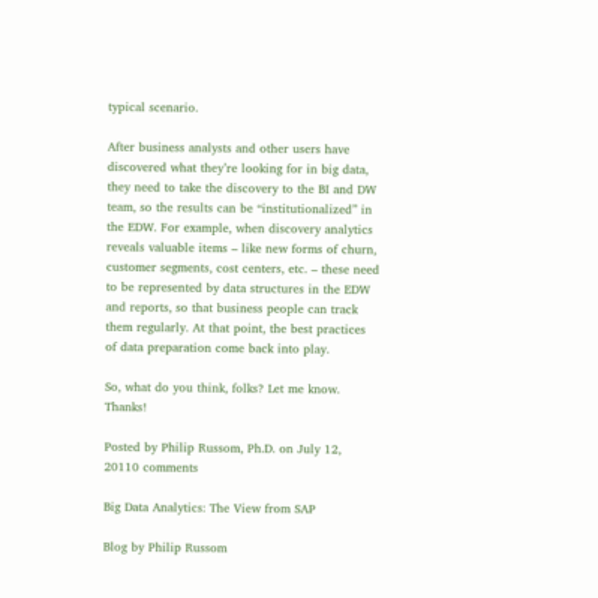typical scenario.

After business analysts and other users have discovered what they’re looking for in big data, they need to take the discovery to the BI and DW team, so the results can be “institutionalized” in the EDW. For example, when discovery analytics reveals valuable items – like new forms of churn, customer segments, cost centers, etc. – these need to be represented by data structures in the EDW and reports, so that business people can track them regularly. At that point, the best practices of data preparation come back into play.

So, what do you think, folks? Let me know. Thanks!

Posted by Philip Russom, Ph.D. on July 12, 20110 comments

Big Data Analytics: The View from SAP

Blog by Philip Russom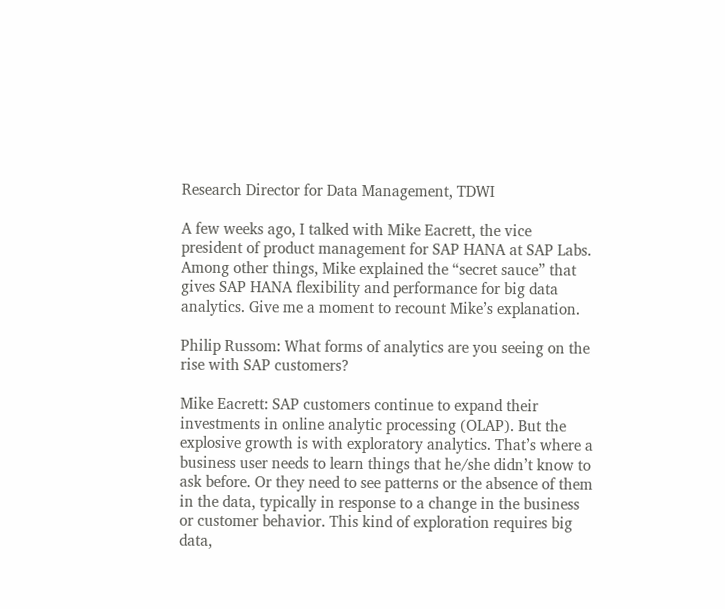Research Director for Data Management, TDWI

A few weeks ago, I talked with Mike Eacrett, the vice president of product management for SAP HANA at SAP Labs. Among other things, Mike explained the “secret sauce” that gives SAP HANA flexibility and performance for big data analytics. Give me a moment to recount Mike’s explanation.

Philip Russom: What forms of analytics are you seeing on the rise with SAP customers?

Mike Eacrett: SAP customers continue to expand their investments in online analytic processing (OLAP). But the explosive growth is with exploratory analytics. That’s where a business user needs to learn things that he/she didn’t know to ask before. Or they need to see patterns or the absence of them in the data, typically in response to a change in the business or customer behavior. This kind of exploration requires big data,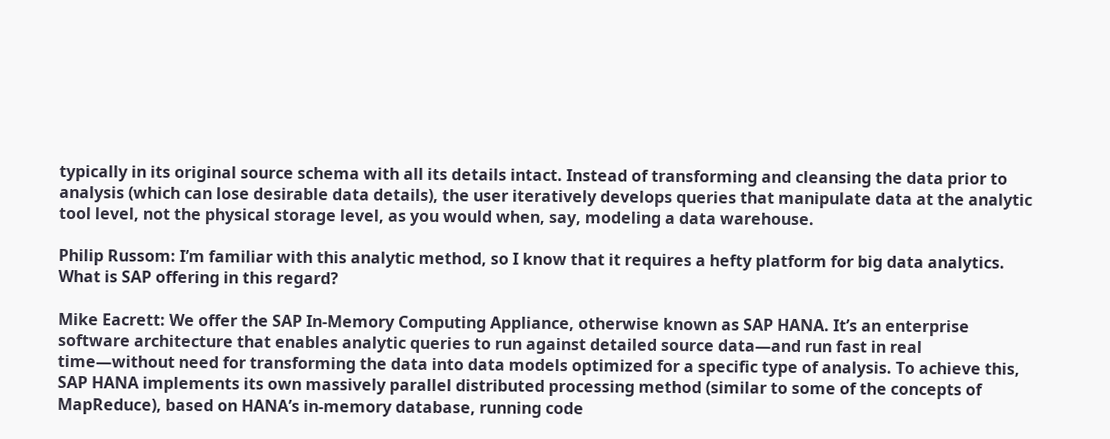typically in its original source schema with all its details intact. Instead of transforming and cleansing the data prior to analysis (which can lose desirable data details), the user iteratively develops queries that manipulate data at the analytic tool level, not the physical storage level, as you would when, say, modeling a data warehouse.

Philip Russom: I’m familiar with this analytic method, so I know that it requires a hefty platform for big data analytics. What is SAP offering in this regard?

Mike Eacrett: We offer the SAP In-Memory Computing Appliance, otherwise known as SAP HANA. It’s an enterprise software architecture that enables analytic queries to run against detailed source data—and run fast in real time—without need for transforming the data into data models optimized for a specific type of analysis. To achieve this, SAP HANA implements its own massively parallel distributed processing method (similar to some of the concepts of MapReduce), based on HANA’s in-memory database, running code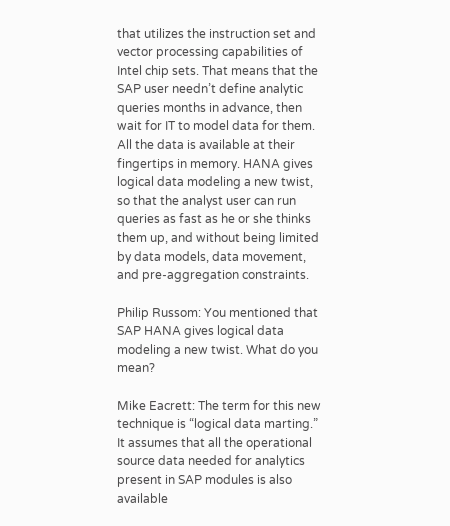that utilizes the instruction set and vector processing capabilities of Intel chip sets. That means that the SAP user needn’t define analytic queries months in advance, then wait for IT to model data for them. All the data is available at their fingertips in memory. HANA gives logical data modeling a new twist, so that the analyst user can run queries as fast as he or she thinks them up, and without being limited by data models, data movement, and pre-aggregation constraints.

Philip Russom: You mentioned that SAP HANA gives logical data modeling a new twist. What do you mean?

Mike Eacrett: The term for this new technique is “logical data marting.” It assumes that all the operational source data needed for analytics present in SAP modules is also available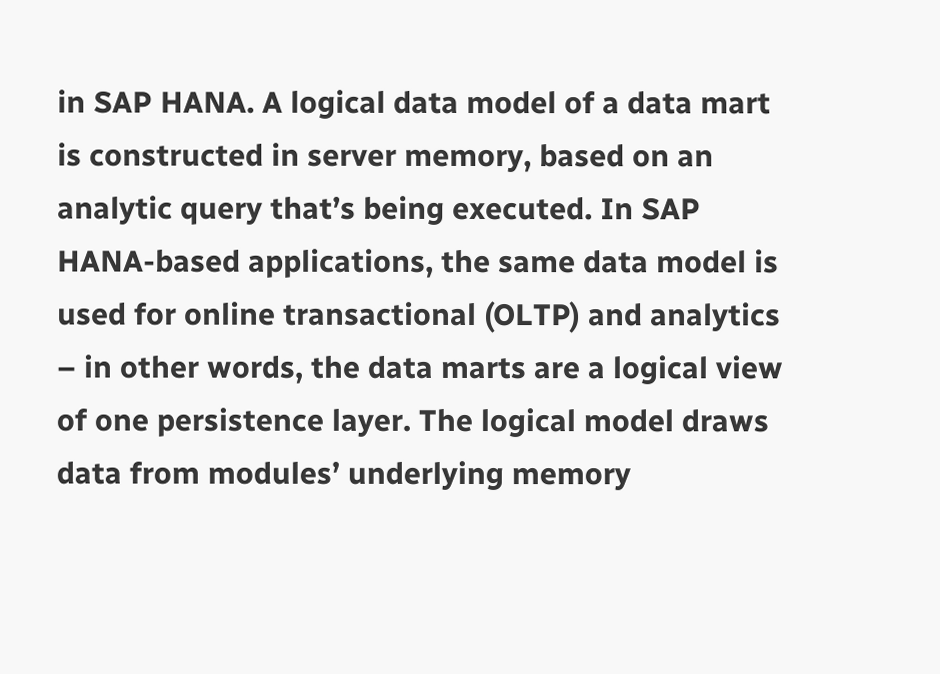in SAP HANA. A logical data model of a data mart is constructed in server memory, based on an analytic query that’s being executed. In SAP HANA-based applications, the same data model is used for online transactional (OLTP) and analytics – in other words, the data marts are a logical view of one persistence layer. The logical model draws data from modules’ underlying memory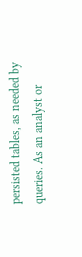persisted tables, as needed by queries. As an analyst or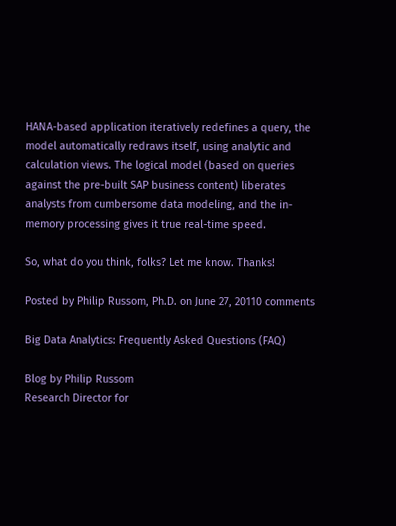HANA-based application iteratively redefines a query, the model automatically redraws itself, using analytic and calculation views. The logical model (based on queries against the pre-built SAP business content) liberates analysts from cumbersome data modeling, and the in-memory processing gives it true real-time speed.

So, what do you think, folks? Let me know. Thanks!

Posted by Philip Russom, Ph.D. on June 27, 20110 comments

Big Data Analytics: Frequently Asked Questions (FAQ)

Blog by Philip Russom
Research Director for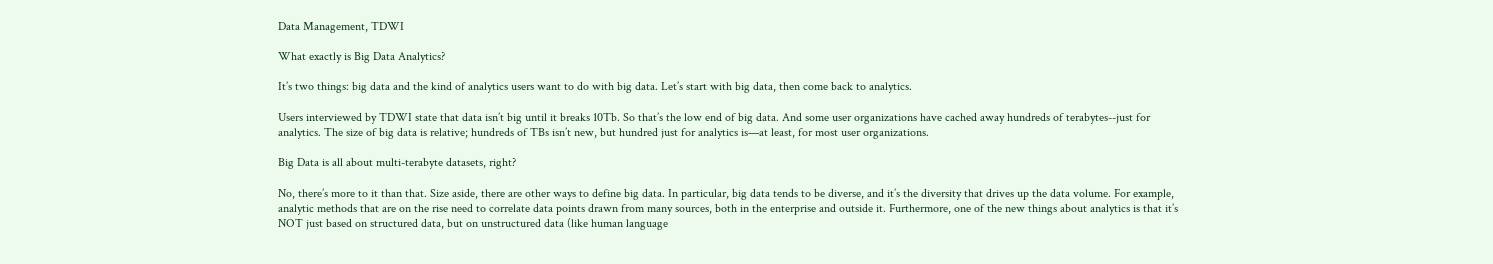Data Management, TDWI

What exactly is Big Data Analytics?

It’s two things: big data and the kind of analytics users want to do with big data. Let’s start with big data, then come back to analytics.

Users interviewed by TDWI state that data isn’t big until it breaks 10Tb. So that’s the low end of big data. And some user organizations have cached away hundreds of terabytes--just for analytics. The size of big data is relative; hundreds of TBs isn’t new, but hundred just for analytics is—at least, for most user organizations.

Big Data is all about multi-terabyte datasets, right?

No, there’s more to it than that. Size aside, there are other ways to define big data. In particular, big data tends to be diverse, and it’s the diversity that drives up the data volume. For example, analytic methods that are on the rise need to correlate data points drawn from many sources, both in the enterprise and outside it. Furthermore, one of the new things about analytics is that it’s NOT just based on structured data, but on unstructured data (like human language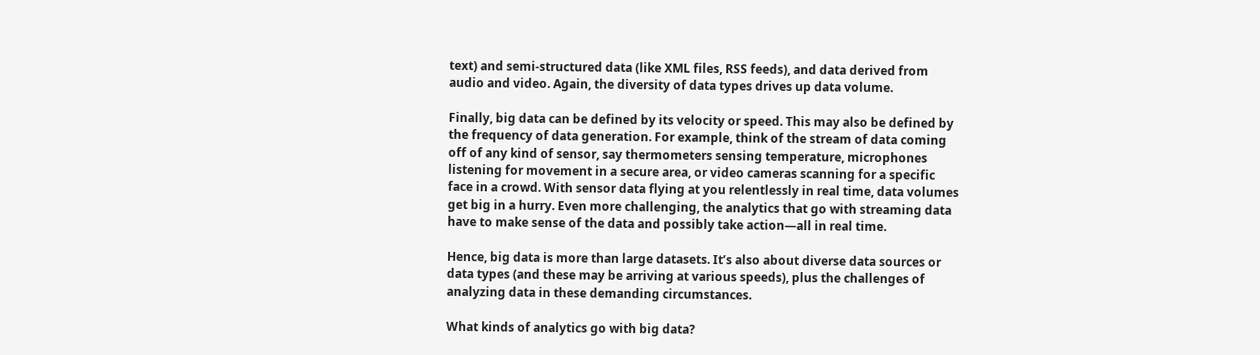text) and semi-structured data (like XML files, RSS feeds), and data derived from audio and video. Again, the diversity of data types drives up data volume.

Finally, big data can be defined by its velocity or speed. This may also be defined by the frequency of data generation. For example, think of the stream of data coming off of any kind of sensor, say thermometers sensing temperature, microphones listening for movement in a secure area, or video cameras scanning for a specific face in a crowd. With sensor data flying at you relentlessly in real time, data volumes get big in a hurry. Even more challenging, the analytics that go with streaming data have to make sense of the data and possibly take action—all in real time.

Hence, big data is more than large datasets. It’s also about diverse data sources or data types (and these may be arriving at various speeds), plus the challenges of analyzing data in these demanding circumstances.

What kinds of analytics go with big data?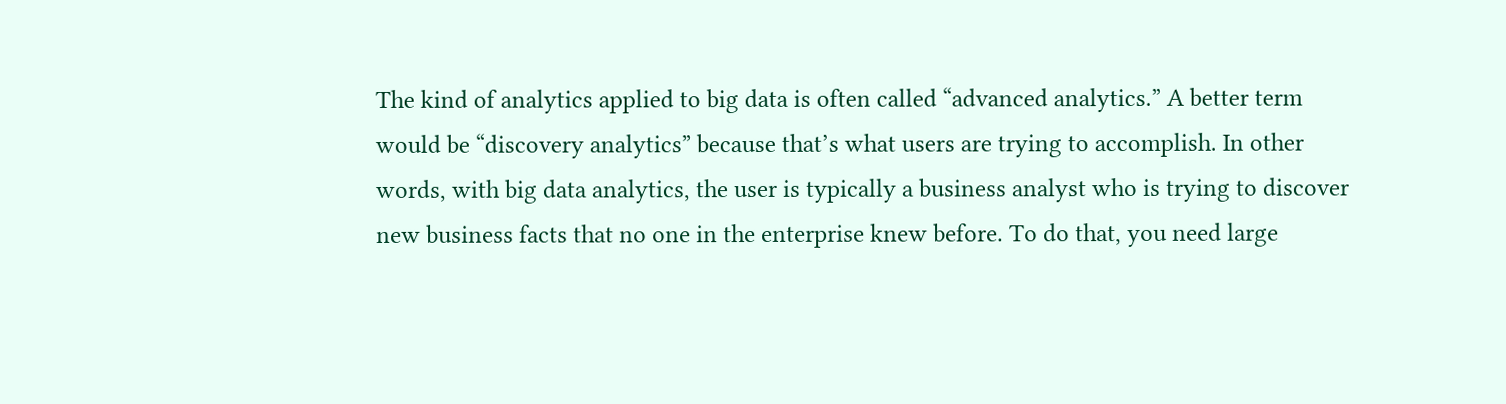The kind of analytics applied to big data is often called “advanced analytics.” A better term would be “discovery analytics” because that’s what users are trying to accomplish. In other words, with big data analytics, the user is typically a business analyst who is trying to discover new business facts that no one in the enterprise knew before. To do that, you need large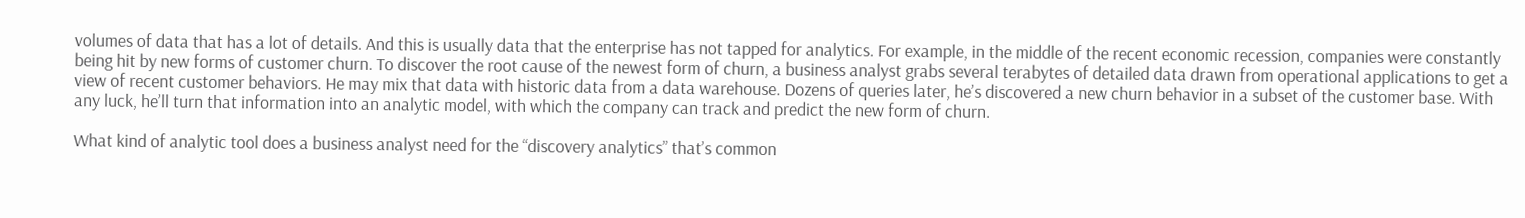volumes of data that has a lot of details. And this is usually data that the enterprise has not tapped for analytics. For example, in the middle of the recent economic recession, companies were constantly being hit by new forms of customer churn. To discover the root cause of the newest form of churn, a business analyst grabs several terabytes of detailed data drawn from operational applications to get a view of recent customer behaviors. He may mix that data with historic data from a data warehouse. Dozens of queries later, he’s discovered a new churn behavior in a subset of the customer base. With any luck, he’ll turn that information into an analytic model, with which the company can track and predict the new form of churn.

What kind of analytic tool does a business analyst need for the “discovery analytics” that’s common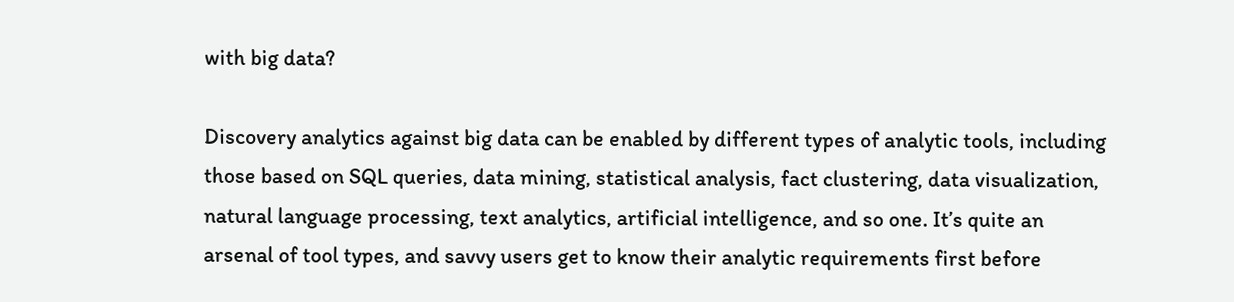with big data?

Discovery analytics against big data can be enabled by different types of analytic tools, including those based on SQL queries, data mining, statistical analysis, fact clustering, data visualization, natural language processing, text analytics, artificial intelligence, and so one. It’s quite an arsenal of tool types, and savvy users get to know their analytic requirements first before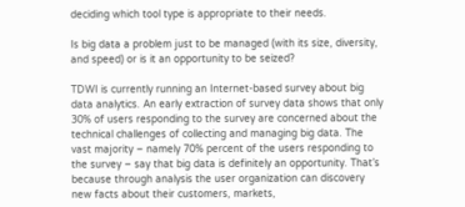deciding which tool type is appropriate to their needs.

Is big data a problem just to be managed (with its size, diversity, and speed) or is it an opportunity to be seized?

TDWI is currently running an Internet-based survey about big data analytics. An early extraction of survey data shows that only 30% of users responding to the survey are concerned about the technical challenges of collecting and managing big data. The vast majority – namely 70% percent of the users responding to the survey – say that big data is definitely an opportunity. That’s because through analysis the user organization can discovery new facts about their customers, markets,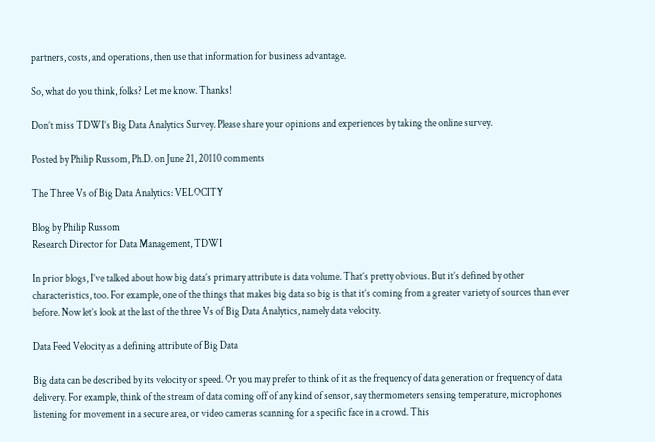partners, costs, and operations, then use that information for business advantage.

So, what do you think, folks? Let me know. Thanks!

Don’t miss TDWI’s Big Data Analytics Survey. Please share your opinions and experiences by taking the online survey.

Posted by Philip Russom, Ph.D. on June 21, 20110 comments

The Three Vs of Big Data Analytics: VELOCITY

Blog by Philip Russom
Research Director for Data Management, TDWI

In prior blogs, I’ve talked about how big data’s primary attribute is data volume. That’s pretty obvious. But it’s defined by other characteristics, too. For example, one of the things that makes big data so big is that it’s coming from a greater variety of sources than ever before. Now let’s look at the last of the three Vs of Big Data Analytics, namely data velocity.

Data Feed Velocity as a defining attribute of Big Data

Big data can be described by its velocity or speed. Or you may prefer to think of it as the frequency of data generation or frequency of data delivery. For example, think of the stream of data coming off of any kind of sensor, say thermometers sensing temperature, microphones listening for movement in a secure area, or video cameras scanning for a specific face in a crowd. This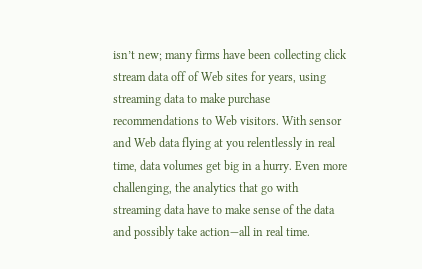isn’t new; many firms have been collecting click stream data off of Web sites for years, using streaming data to make purchase recommendations to Web visitors. With sensor and Web data flying at you relentlessly in real time, data volumes get big in a hurry. Even more challenging, the analytics that go with streaming data have to make sense of the data and possibly take action—all in real time.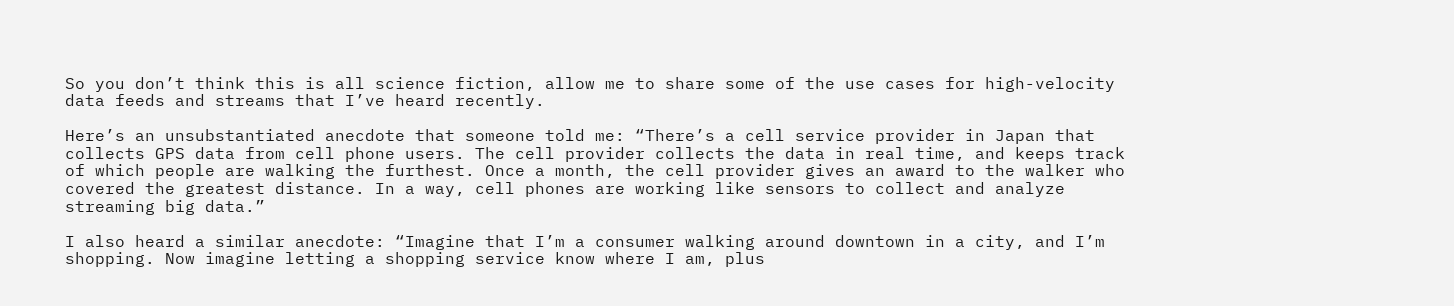So you don’t think this is all science fiction, allow me to share some of the use cases for high-velocity data feeds and streams that I’ve heard recently.

Here’s an unsubstantiated anecdote that someone told me: “There’s a cell service provider in Japan that collects GPS data from cell phone users. The cell provider collects the data in real time, and keeps track of which people are walking the furthest. Once a month, the cell provider gives an award to the walker who covered the greatest distance. In a way, cell phones are working like sensors to collect and analyze streaming big data.”

I also heard a similar anecdote: “Imagine that I’m a consumer walking around downtown in a city, and I’m shopping. Now imagine letting a shopping service know where I am, plus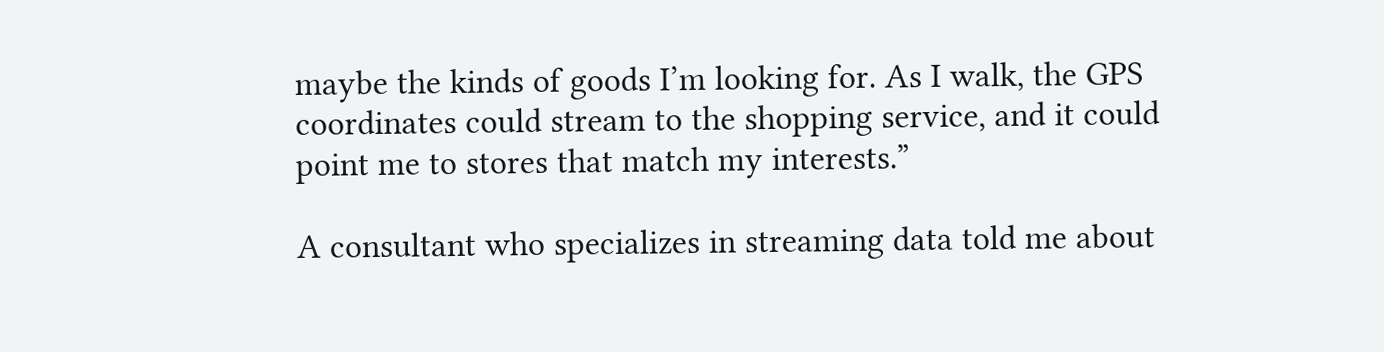maybe the kinds of goods I’m looking for. As I walk, the GPS coordinates could stream to the shopping service, and it could point me to stores that match my interests.”

A consultant who specializes in streaming data told me about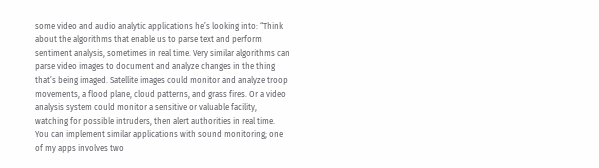some video and audio analytic applications he’s looking into: “Think about the algorithms that enable us to parse text and perform sentiment analysis, sometimes in real time. Very similar algorithms can parse video images to document and analyze changes in the thing that’s being imaged. Satellite images could monitor and analyze troop movements, a flood plane, cloud patterns, and grass fires. Or a video analysis system could monitor a sensitive or valuable facility, watching for possible intruders, then alert authorities in real time. You can implement similar applications with sound monitoring; one of my apps involves two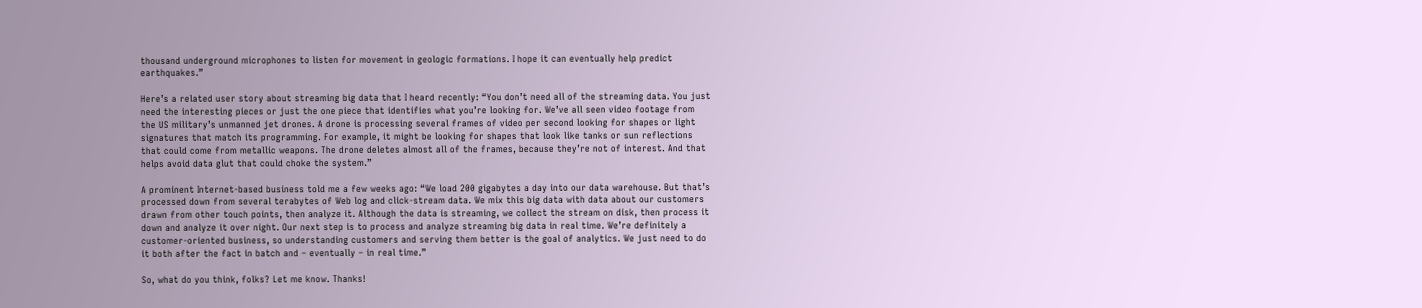thousand underground microphones to listen for movement in geologic formations. I hope it can eventually help predict earthquakes.”

Here’s a related user story about streaming big data that I heard recently: “You don’t need all of the streaming data. You just need the interesting pieces or just the one piece that identifies what you’re looking for. We’ve all seen video footage from the US military’s unmanned jet drones. A drone is processing several frames of video per second looking for shapes or light signatures that match its programming. For example, it might be looking for shapes that look like tanks or sun reflections that could come from metallic weapons. The drone deletes almost all of the frames, because they’re not of interest. And that helps avoid data glut that could choke the system.”

A prominent Internet-based business told me a few weeks ago: “We load 200 gigabytes a day into our data warehouse. But that’s processed down from several terabytes of Web log and click-stream data. We mix this big data with data about our customers drawn from other touch points, then analyze it. Although the data is streaming, we collect the stream on disk, then process it down and analyze it over night. Our next step is to process and analyze streaming big data in real time. We’re definitely a customer-oriented business, so understanding customers and serving them better is the goal of analytics. We just need to do it both after the fact in batch and – eventually – in real time.”

So, what do you think, folks? Let me know. Thanks!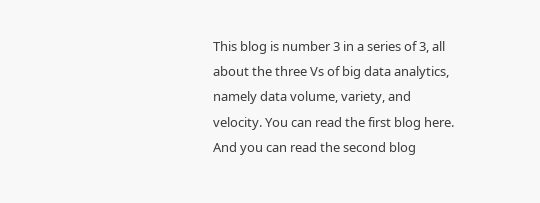This blog is number 3 in a series of 3, all about the three Vs of big data analytics, namely data volume, variety, and velocity. You can read the first blog here. And you can read the second blog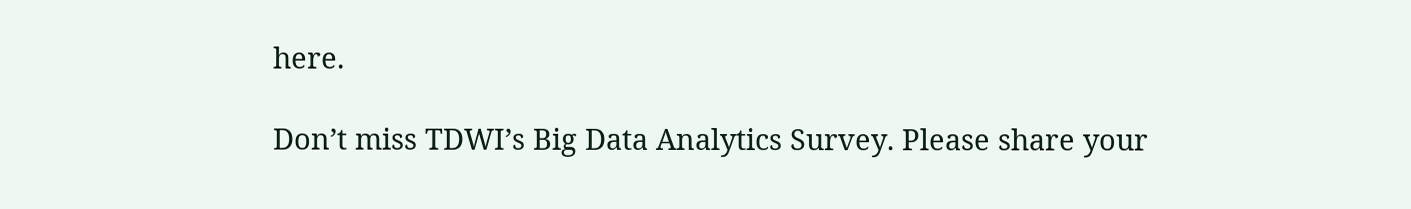here.

Don’t miss TDWI’s Big Data Analytics Survey. Please share your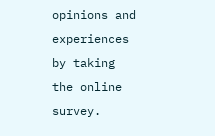opinions and experiences by taking the online survey.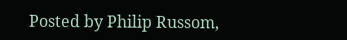Posted by Philip Russom,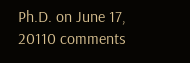Ph.D. on June 17, 20110 comments